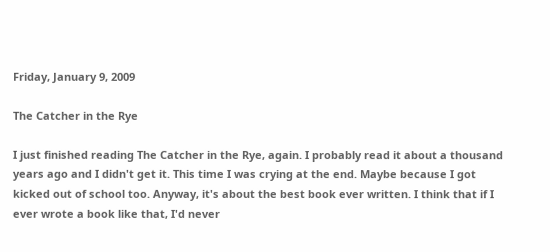Friday, January 9, 2009

The Catcher in the Rye

I just finished reading The Catcher in the Rye, again. I probably read it about a thousand years ago and I didn't get it. This time I was crying at the end. Maybe because I got kicked out of school too. Anyway, it's about the best book ever written. I think that if I ever wrote a book like that, I'd never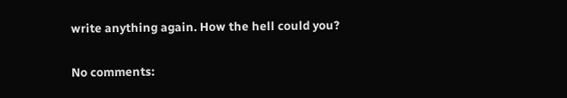write anything again. How the hell could you?

No comments: